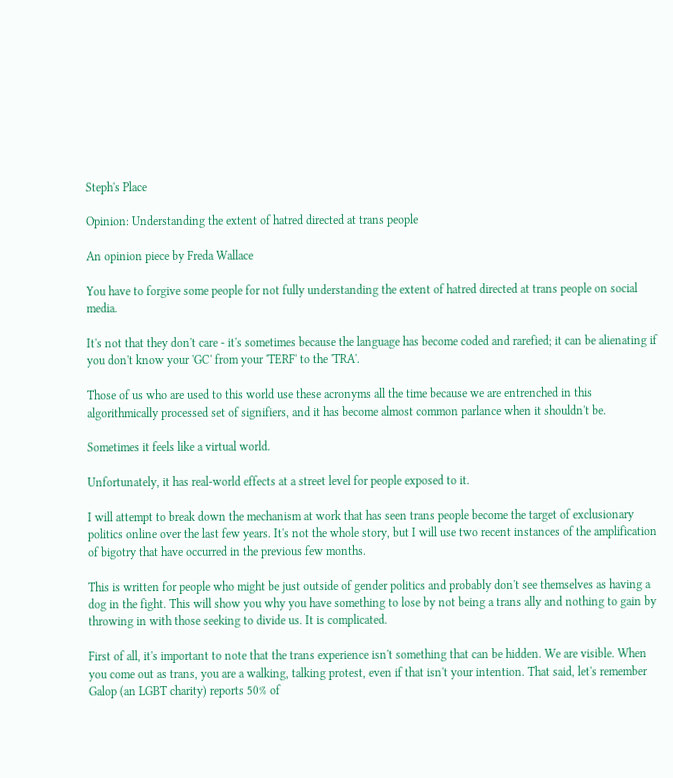Steph's Place

Opinion: Understanding the extent of hatred directed at trans people

An opinion piece by Freda Wallace

You have to forgive some people for not fully understanding the extent of hatred directed at trans people on social media.

It's not that they don't care - it's sometimes because the language has become coded and rarefied; it can be alienating if you don't know your 'GC' from your 'TERF' to the 'TRA'.

Those of us who are used to this world use these acronyms all the time because we are entrenched in this algorithmically processed set of signifiers, and it has become almost common parlance when it shouldn't be.

Sometimes it feels like a virtual world.

Unfortunately, it has real-world effects at a street level for people exposed to it.

I will attempt to break down the mechanism at work that has seen trans people become the target of exclusionary politics online over the last few years. It's not the whole story, but I will use two recent instances of the amplification of bigotry that have occurred in the previous few months.

This is written for people who might be just outside of gender politics and probably don't see themselves as having a dog in the fight. This will show you why you have something to lose by not being a trans ally and nothing to gain by throwing in with those seeking to divide us. It is complicated.

First of all, it's important to note that the trans experience isn't something that can be hidden. We are visible. When you come out as trans, you are a walking, talking protest, even if that isn't your intention. That said, let's remember Galop (an LGBT charity) reports 50% of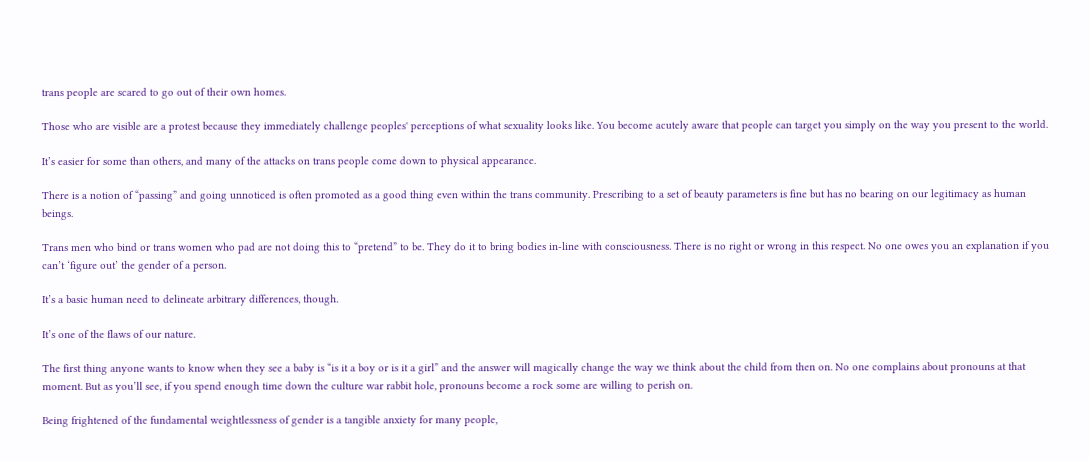trans people are scared to go out of their own homes.

Those who are visible are a protest because they immediately challenge peoples' perceptions of what sexuality looks like. You become acutely aware that people can target you simply on the way you present to the world.

It’s easier for some than others, and many of the attacks on trans people come down to physical appearance.

There is a notion of “passing” and going unnoticed is often promoted as a good thing even within the trans community. Prescribing to a set of beauty parameters is fine but has no bearing on our legitimacy as human beings.

Trans men who bind or trans women who pad are not doing this to “pretend” to be. They do it to bring bodies in-line with consciousness. There is no right or wrong in this respect. No one owes you an explanation if you can’t ‘figure out’ the gender of a person.

It’s a basic human need to delineate arbitrary differences, though.

It’s one of the flaws of our nature.

The first thing anyone wants to know when they see a baby is “is it a boy or is it a girl” and the answer will magically change the way we think about the child from then on. No one complains about pronouns at that moment. But as you’ll see, if you spend enough time down the culture war rabbit hole, pronouns become a rock some are willing to perish on.

Being frightened of the fundamental weightlessness of gender is a tangible anxiety for many people,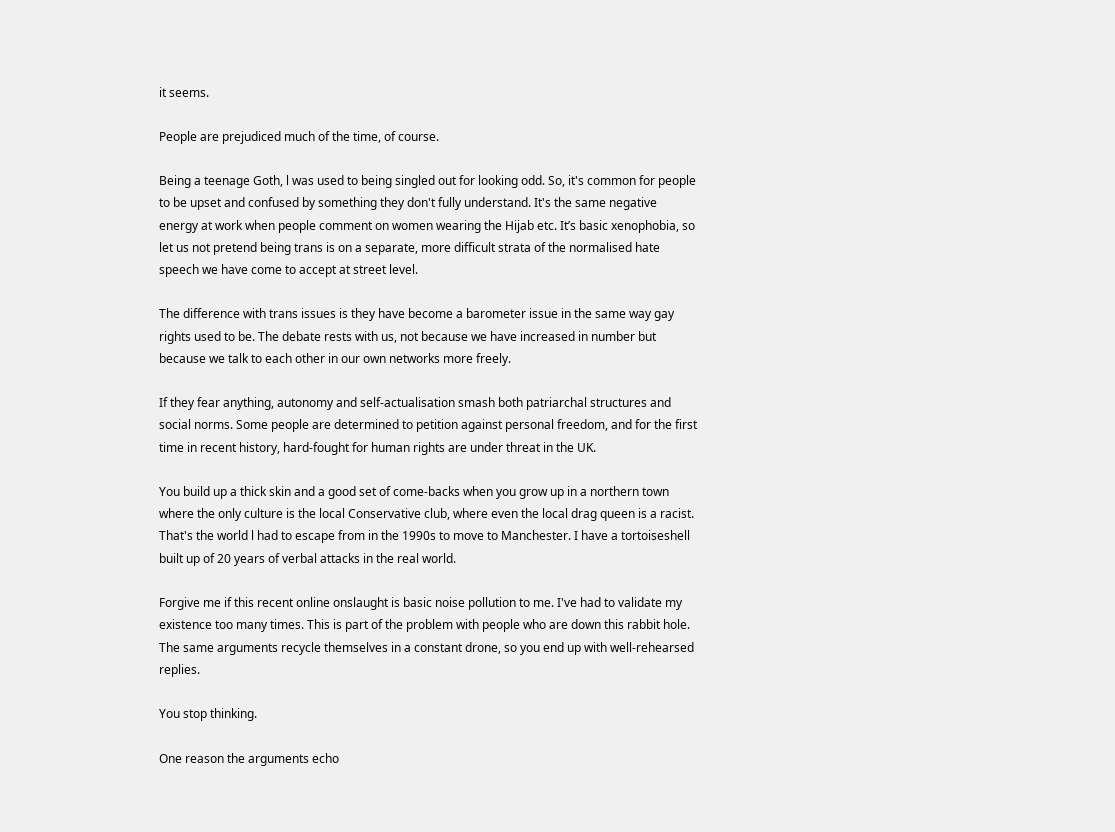it seems.

People are prejudiced much of the time, of course.

Being a teenage Goth, l was used to being singled out for looking odd. So, it's common for people to be upset and confused by something they don't fully understand. It's the same negative energy at work when people comment on women wearing the Hijab etc. It’s basic xenophobia, so let us not pretend being trans is on a separate, more difficult strata of the normalised hate speech we have come to accept at street level.

The difference with trans issues is they have become a barometer issue in the same way gay rights used to be. The debate rests with us, not because we have increased in number but because we talk to each other in our own networks more freely.

If they fear anything, autonomy and self-actualisation smash both patriarchal structures and social norms. Some people are determined to petition against personal freedom, and for the first time in recent history, hard-fought for human rights are under threat in the UK.

You build up a thick skin and a good set of come-backs when you grow up in a northern town where the only culture is the local Conservative club, where even the local drag queen is a racist. That's the world l had to escape from in the 1990s to move to Manchester. I have a tortoiseshell built up of 20 years of verbal attacks in the real world.

Forgive me if this recent online onslaught is basic noise pollution to me. I've had to validate my existence too many times. This is part of the problem with people who are down this rabbit hole. The same arguments recycle themselves in a constant drone, so you end up with well-rehearsed replies.

You stop thinking.

One reason the arguments echo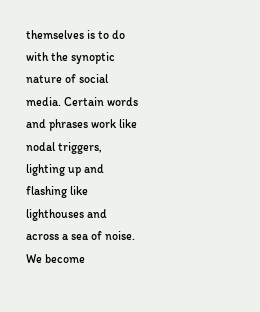themselves is to do with the synoptic nature of social media. Certain words and phrases work like nodal triggers, lighting up and flashing like lighthouses and across a sea of noise. We become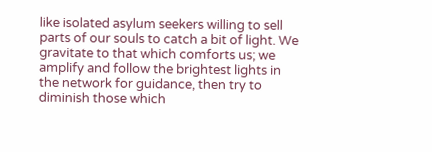like isolated asylum seekers willing to sell parts of our souls to catch a bit of light. We gravitate to that which comforts us; we amplify and follow the brightest lights in the network for guidance, then try to diminish those which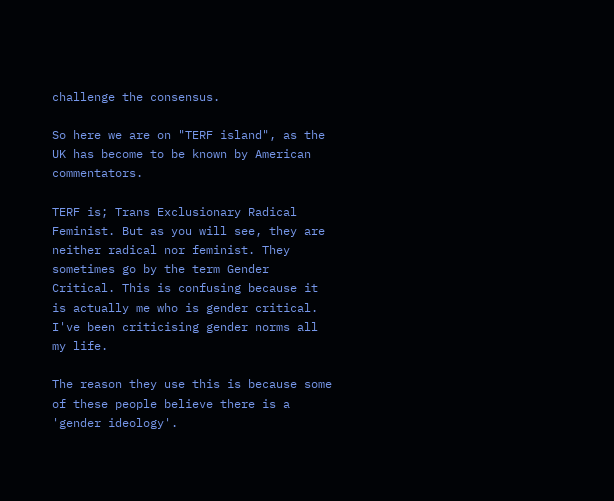challenge the consensus.

So here we are on "TERF island", as the UK has become to be known by American commentators.

TERF is; Trans Exclusionary Radical Feminist. But as you will see, they are neither radical nor feminist. They sometimes go by the term Gender Critical. This is confusing because it is actually me who is gender critical. I've been criticising gender norms all my life.

The reason they use this is because some of these people believe there is a 'gender ideology'.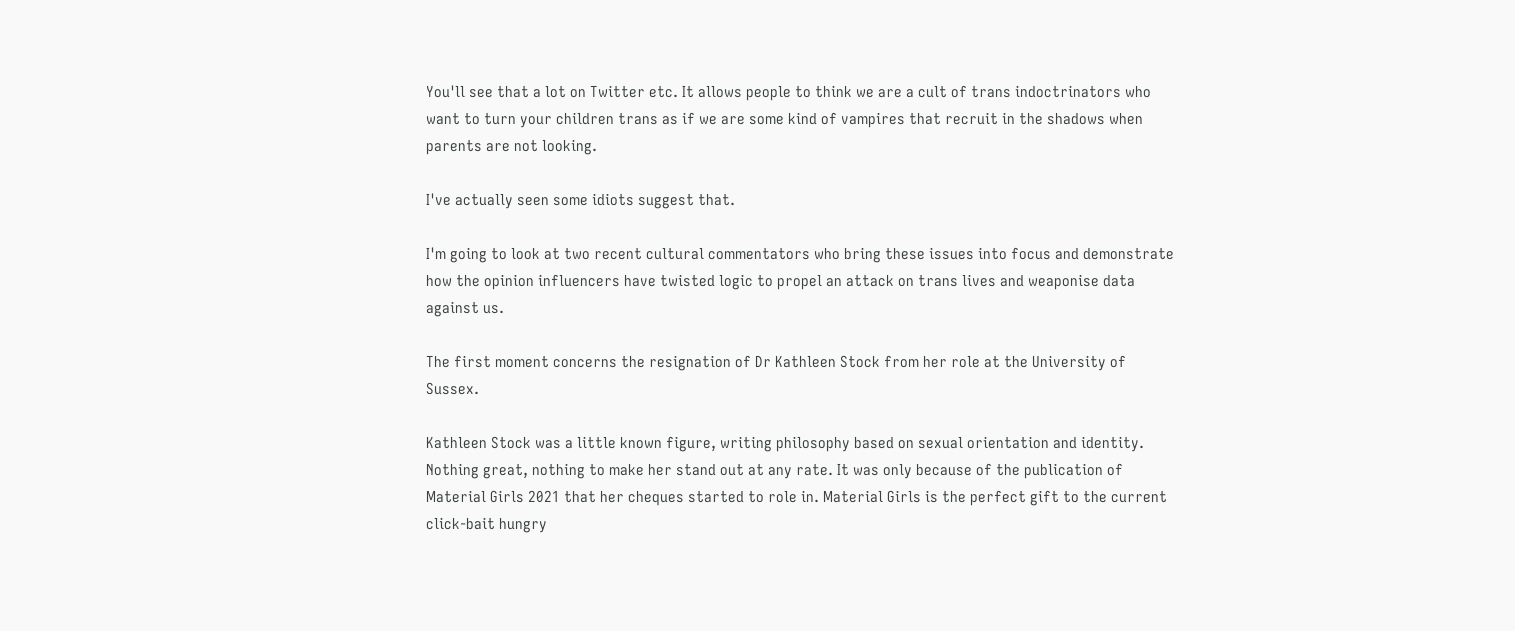You'll see that a lot on Twitter etc. It allows people to think we are a cult of trans indoctrinators who want to turn your children trans as if we are some kind of vampires that recruit in the shadows when parents are not looking.

I've actually seen some idiots suggest that.

I'm going to look at two recent cultural commentators who bring these issues into focus and demonstrate how the opinion influencers have twisted logic to propel an attack on trans lives and weaponise data against us.

The first moment concerns the resignation of Dr Kathleen Stock from her role at the University of Sussex.

Kathleen Stock was a little known figure, writing philosophy based on sexual orientation and identity. Nothing great, nothing to make her stand out at any rate. It was only because of the publication of Material Girls 2021 that her cheques started to role in. Material Girls is the perfect gift to the current click-bait hungry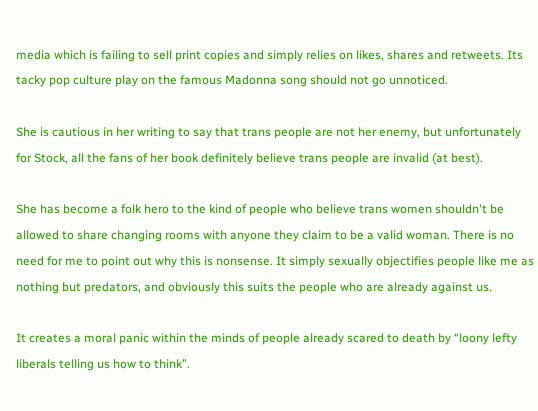media which is failing to sell print copies and simply relies on likes, shares and retweets. Its tacky pop culture play on the famous Madonna song should not go unnoticed.

She is cautious in her writing to say that trans people are not her enemy, but unfortunately for Stock, all the fans of her book definitely believe trans people are invalid (at best).

She has become a folk hero to the kind of people who believe trans women shouldn't be allowed to share changing rooms with anyone they claim to be a valid woman. There is no need for me to point out why this is nonsense. It simply sexually objectifies people like me as nothing but predators, and obviously this suits the people who are already against us.

It creates a moral panic within the minds of people already scared to death by “loony lefty liberals telling us how to think”.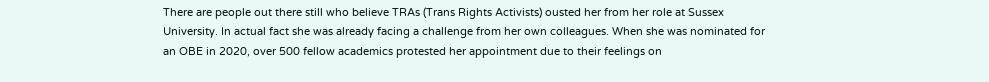There are people out there still who believe TRAs (Trans Rights Activists) ousted her from her role at Sussex University. In actual fact she was already facing a challenge from her own colleagues. When she was nominated for an OBE in 2020, over 500 fellow academics protested her appointment due to their feelings on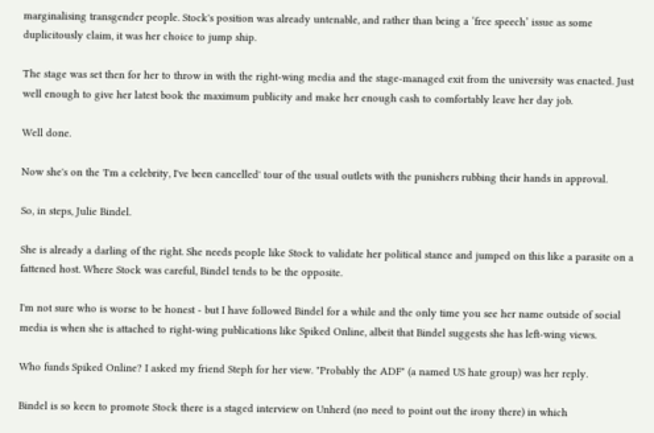marginalising transgender people. Stock's position was already untenable, and rather than being a ‘free speech’ issue as some duplicitously claim, it was her choice to jump ship.

The stage was set then for her to throw in with the right-wing media and the stage-managed exit from the university was enacted. Just well enough to give her latest book the maximum publicity and make her enough cash to comfortably leave her day job.

Well done.

Now she's on the 'I'm a celebrity, I've been cancelled' tour of the usual outlets with the punishers rubbing their hands in approval.

So, in steps, Julie Bindel.

She is already a darling of the right. She needs people like Stock to validate her political stance and jumped on this like a parasite on a fattened host. Where Stock was careful, Bindel tends to be the opposite.

I'm not sure who is worse to be honest - but I have followed Bindel for a while and the only time you see her name outside of social media is when she is attached to right-wing publications like Spiked Online, albeit that Bindel suggests she has left-wing views.

Who funds Spiked Online? I asked my friend Steph for her view. "Probably the ADF" (a named US hate group) was her reply.

Bindel is so keen to promote Stock there is a staged interview on Unherd (no need to point out the irony there) in which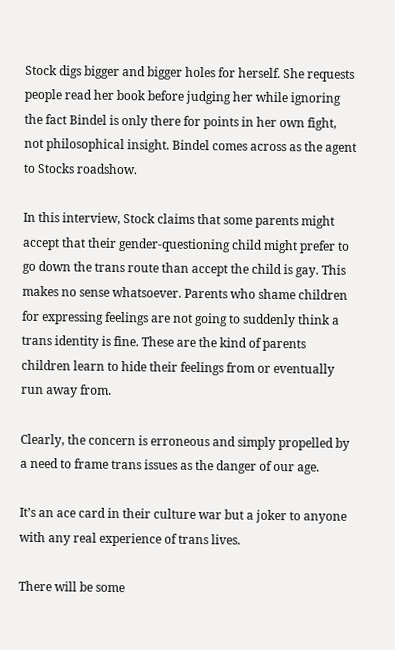Stock digs bigger and bigger holes for herself. She requests people read her book before judging her while ignoring the fact Bindel is only there for points in her own fight, not philosophical insight. Bindel comes across as the agent to Stocks roadshow.

In this interview, Stock claims that some parents might accept that their gender-questioning child might prefer to go down the trans route than accept the child is gay. This makes no sense whatsoever. Parents who shame children for expressing feelings are not going to suddenly think a trans identity is fine. These are the kind of parents children learn to hide their feelings from or eventually run away from.

Clearly, the concern is erroneous and simply propelled by a need to frame trans issues as the danger of our age.

It’s an ace card in their culture war but a joker to anyone with any real experience of trans lives.

There will be some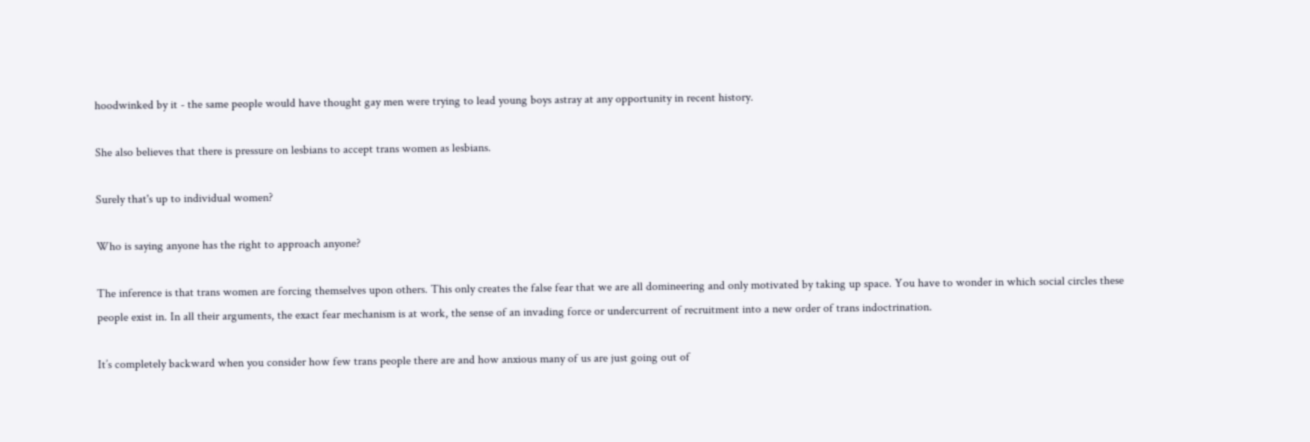hoodwinked by it - the same people would have thought gay men were trying to lead young boys astray at any opportunity in recent history.

She also believes that there is pressure on lesbians to accept trans women as lesbians.

Surely that's up to individual women?

Who is saying anyone has the right to approach anyone?

The inference is that trans women are forcing themselves upon others. This only creates the false fear that we are all domineering and only motivated by taking up space. You have to wonder in which social circles these people exist in. In all their arguments, the exact fear mechanism is at work, the sense of an invading force or undercurrent of recruitment into a new order of trans indoctrination.

It’s completely backward when you consider how few trans people there are and how anxious many of us are just going out of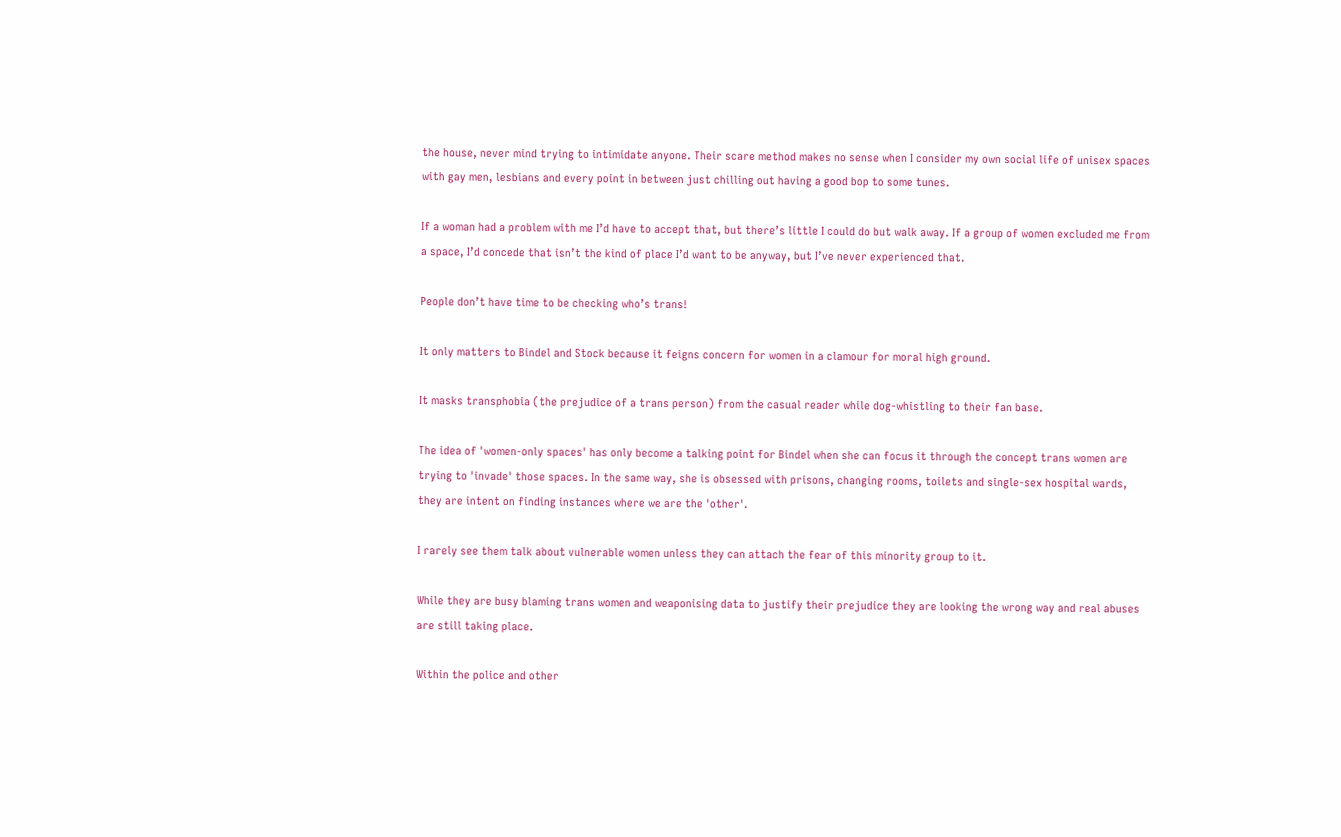the house, never mind trying to intimidate anyone. Their scare method makes no sense when I consider my own social life of unisex spaces with gay men, lesbians and every point in between just chilling out having a good bop to some tunes.

If a woman had a problem with me I’d have to accept that, but there’s little I could do but walk away. If a group of women excluded me from a space, I’d concede that isn’t the kind of place I’d want to be anyway, but I’ve never experienced that.

People don’t have time to be checking who’s trans!

It only matters to Bindel and Stock because it feigns concern for women in a clamour for moral high ground.

It masks transphobia (the prejudice of a trans person) from the casual reader while dog-whistling to their fan base.

The idea of 'women-only spaces' has only become a talking point for Bindel when she can focus it through the concept trans women are trying to 'invade' those spaces. In the same way, she is obsessed with prisons, changing rooms, toilets and single-sex hospital wards, they are intent on finding instances where we are the 'other'.

I rarely see them talk about vulnerable women unless they can attach the fear of this minority group to it.

While they are busy blaming trans women and weaponising data to justify their prejudice they are looking the wrong way and real abuses are still taking place.

Within the police and other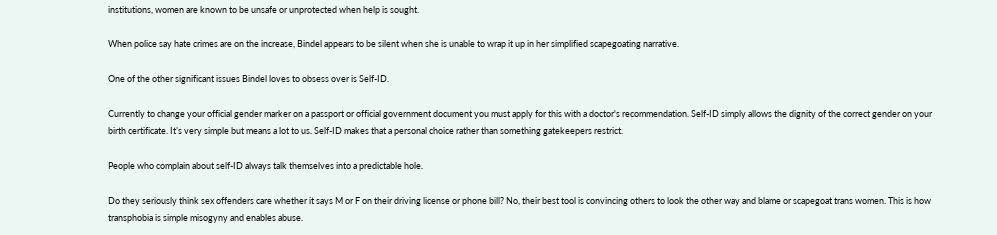institutions, women are known to be unsafe or unprotected when help is sought.

When police say hate crimes are on the increase, Bindel appears to be silent when she is unable to wrap it up in her simplified scapegoating narrative.

One of the other significant issues Bindel loves to obsess over is Self-ID.

Currently to change your official gender marker on a passport or official government document you must apply for this with a doctor's recommendation. Self-ID simply allows the dignity of the correct gender on your birth certificate. It’s very simple but means a lot to us. Self-ID makes that a personal choice rather than something gatekeepers restrict.

People who complain about self-ID always talk themselves into a predictable hole.

Do they seriously think sex offenders care whether it says M or F on their driving license or phone bill? No, their best tool is convincing others to look the other way and blame or scapegoat trans women. This is how transphobia is simple misogyny and enables abuse.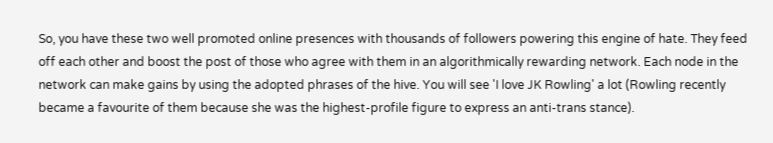So, you have these two well promoted online presences with thousands of followers powering this engine of hate. They feed off each other and boost the post of those who agree with them in an algorithmically rewarding network. Each node in the network can make gains by using the adopted phrases of the hive. You will see 'I love JK Rowling' a lot (Rowling recently became a favourite of them because she was the highest-profile figure to express an anti-trans stance).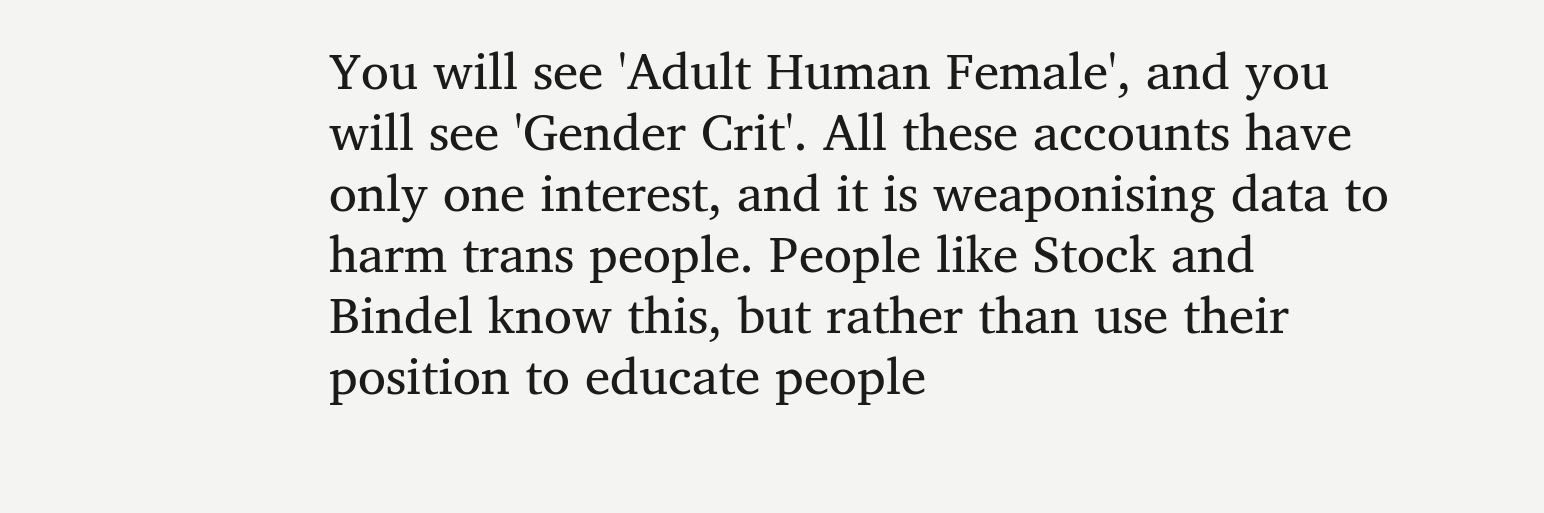You will see 'Adult Human Female', and you will see 'Gender Crit'. All these accounts have only one interest, and it is weaponising data to harm trans people. People like Stock and Bindel know this, but rather than use their position to educate people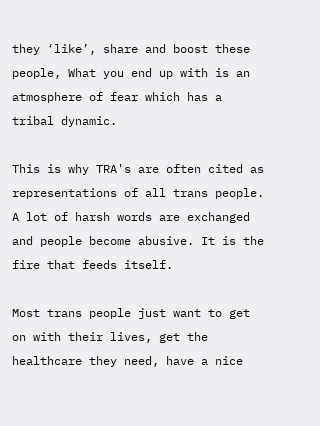they ‘like’, share and boost these people, What you end up with is an atmosphere of fear which has a tribal dynamic.

This is why TRA's are often cited as representations of all trans people. A lot of harsh words are exchanged and people become abusive. It is the fire that feeds itself.

Most trans people just want to get on with their lives, get the healthcare they need, have a nice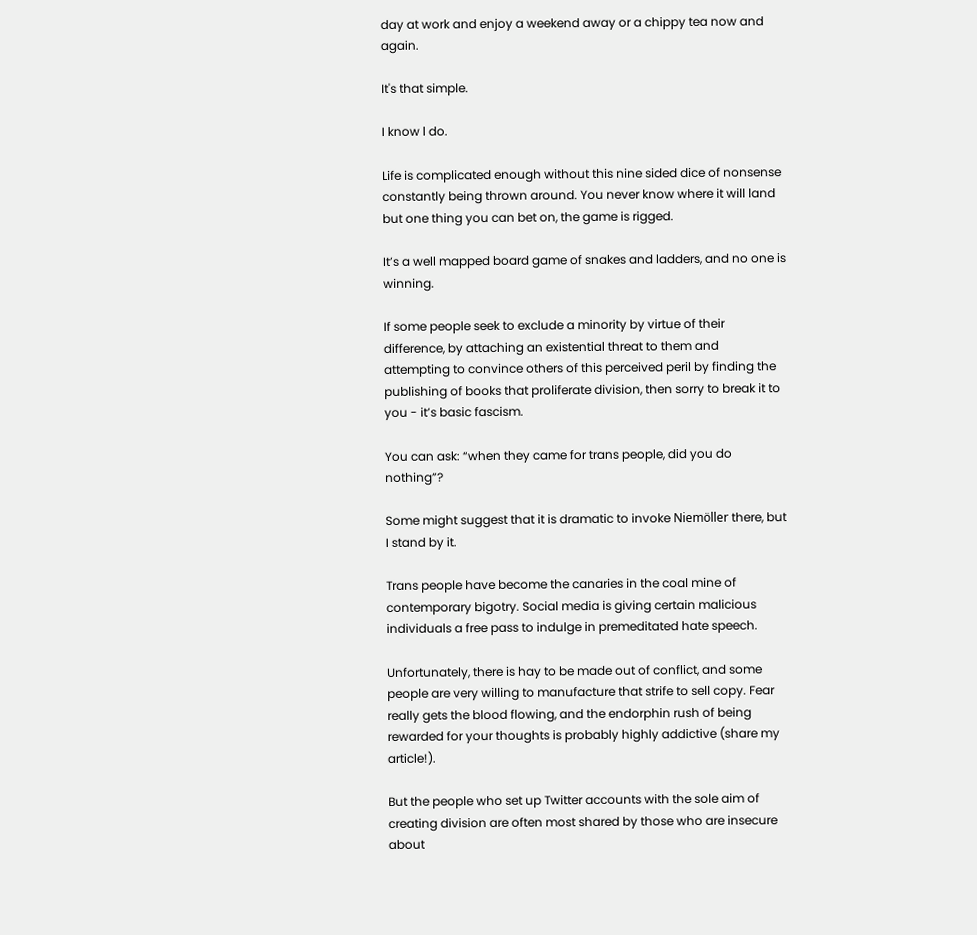day at work and enjoy a weekend away or a chippy tea now and again.

It's that simple.

I know l do.

Life is complicated enough without this nine sided dice of nonsense constantly being thrown around. You never know where it will land but one thing you can bet on, the game is rigged.

It’s a well mapped board game of snakes and ladders, and no one is winning.

If some people seek to exclude a minority by virtue of their difference, by attaching an existential threat to them and attempting to convince others of this perceived peril by finding the publishing of books that proliferate division, then sorry to break it to you - it’s basic fascism.

You can ask: “when they came for trans people, did you do nothing”?

Some might suggest that it is dramatic to invoke Niemöller there, but I stand by it.

Trans people have become the canaries in the coal mine of contemporary bigotry. Social media is giving certain malicious individuals a free pass to indulge in premeditated hate speech.

Unfortunately, there is hay to be made out of conflict, and some people are very willing to manufacture that strife to sell copy. Fear really gets the blood flowing, and the endorphin rush of being rewarded for your thoughts is probably highly addictive (share my article!).

But the people who set up Twitter accounts with the sole aim of creating division are often most shared by those who are insecure about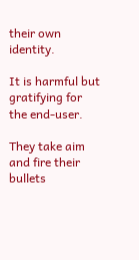their own identity.

It is harmful but gratifying for the end-user.

They take aim and fire their bullets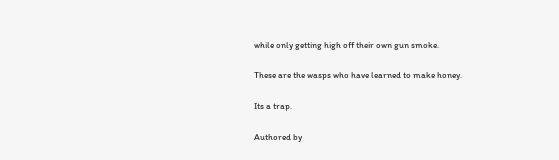while only getting high off their own gun smoke.

These are the wasps who have learned to make honey.

Its a trap.

Authored by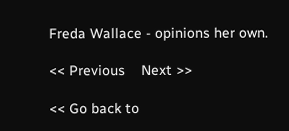Freda Wallace - opinions her own.

<< Previous    Next >>

<< Go back to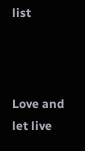list



Love and let live